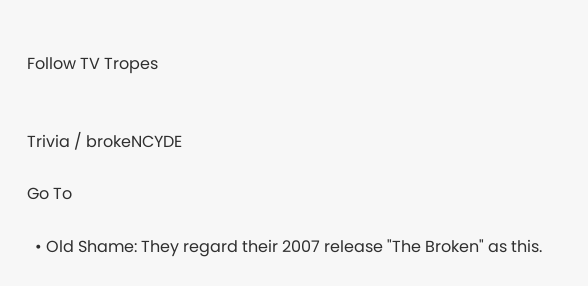Follow TV Tropes


Trivia / brokeNCYDE

Go To

  • Old Shame: They regard their 2007 release "The Broken" as this.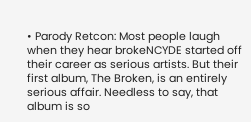• Parody Retcon: Most people laugh when they hear brokeNCYDE started off their career as serious artists. But their first album, The Broken, is an entirely serious affair. Needless to say, that album is so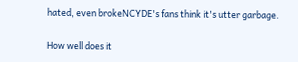hated, even brokeNCYDE's fans think it's utter garbage.

How well does it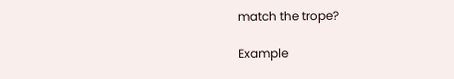match the trope?

Example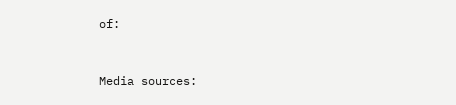of:


Media sources: